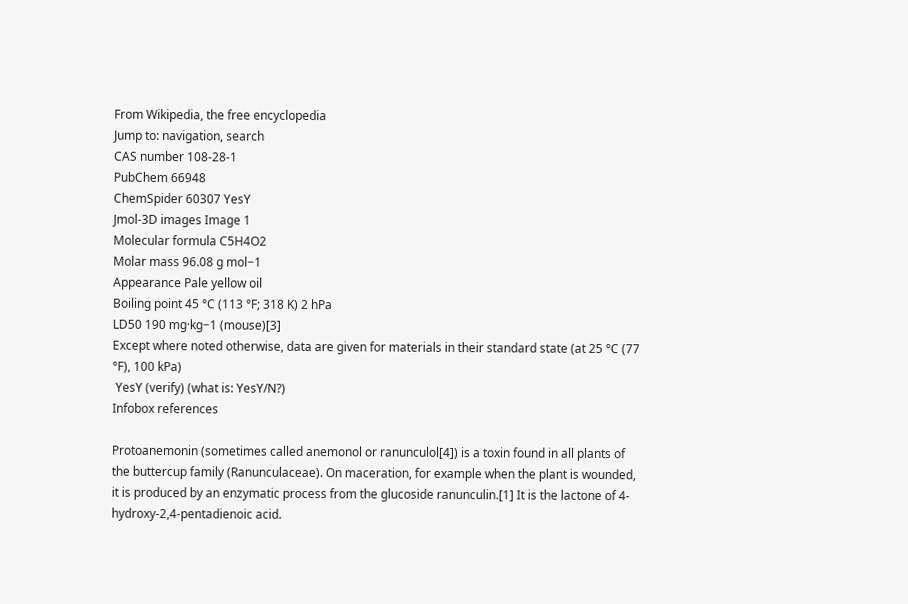From Wikipedia, the free encyclopedia
Jump to: navigation, search
CAS number 108-28-1
PubChem 66948
ChemSpider 60307 YesY
Jmol-3D images Image 1
Molecular formula C5H4O2
Molar mass 96.08 g mol−1
Appearance Pale yellow oil
Boiling point 45 °C (113 °F; 318 K) 2 hPa
LD50 190 mg·kg−1 (mouse)[3]
Except where noted otherwise, data are given for materials in their standard state (at 25 °C (77 °F), 100 kPa)
 YesY (verify) (what is: YesY/N?)
Infobox references

Protoanemonin (sometimes called anemonol or ranunculol[4]) is a toxin found in all plants of the buttercup family (Ranunculaceae). On maceration, for example when the plant is wounded, it is produced by an enzymatic process from the glucoside ranunculin.[1] It is the lactone of 4-hydroxy-2,4-pentadienoic acid.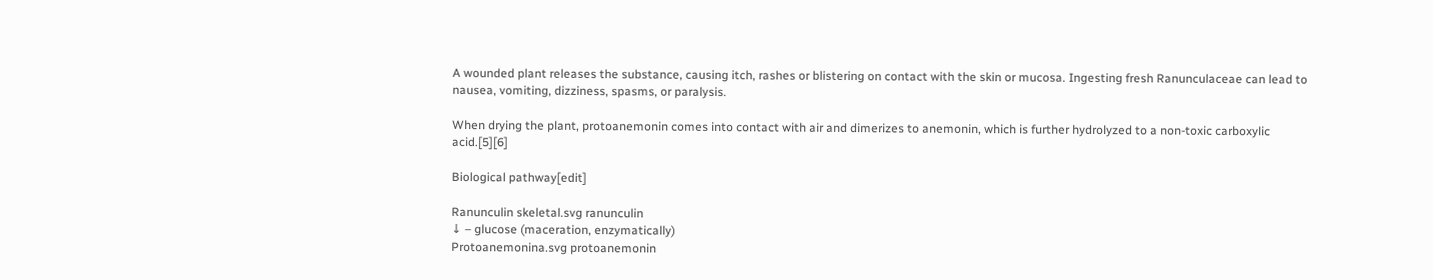A wounded plant releases the substance, causing itch, rashes or blistering on contact with the skin or mucosa. Ingesting fresh Ranunculaceae can lead to nausea, vomiting, dizziness, spasms, or paralysis.

When drying the plant, protoanemonin comes into contact with air and dimerizes to anemonin, which is further hydrolyzed to a non-toxic carboxylic acid.[5][6]

Biological pathway[edit]

Ranunculin skeletal.svg ranunculin
↓ – glucose (maceration, enzymatically)
Protoanemonina.svg protoanemonin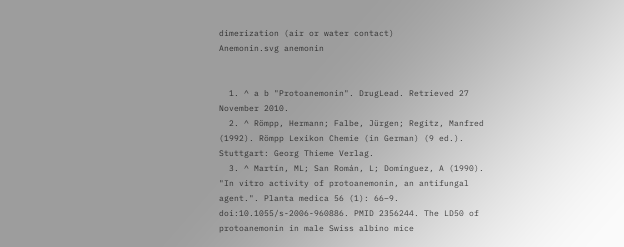dimerization (air or water contact)
Anemonin.svg anemonin


  1. ^ a b "Protoanemonin". DrugLead. Retrieved 27 November 2010.
  2. ^ Römpp, Hermann; Falbe, Jürgen; Regitz, Manfred (1992). Römpp Lexikon Chemie (in German) (9 ed.). Stuttgart: Georg Thieme Verlag.
  3. ^ Martín, ML; San Román, L; Domínguez, A (1990). "In vitro activity of protoanemonin, an antifungal agent.". Planta medica 56 (1): 66–9. doi:10.1055/s-2006-960886. PMID 2356244. The LD50 of protoanemonin in male Swiss albino mice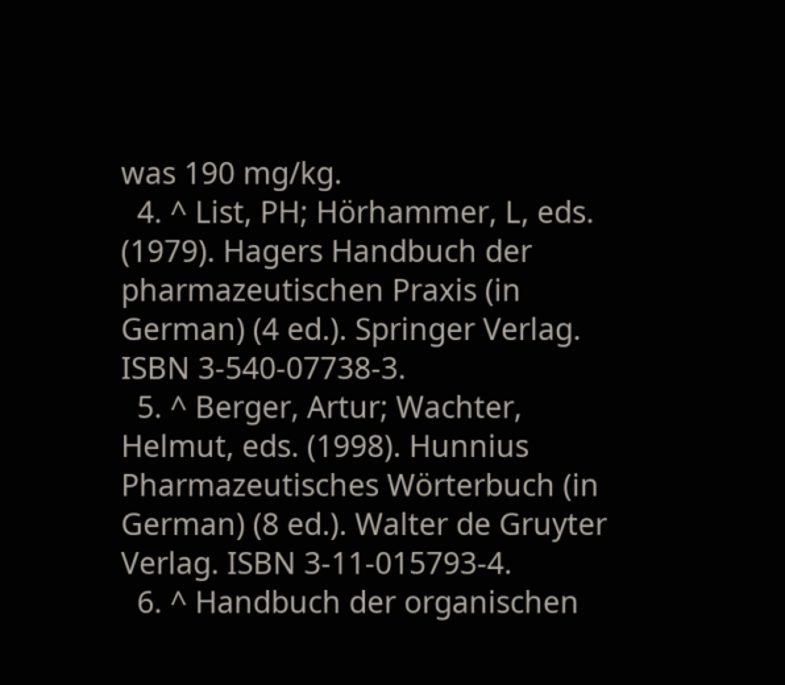was 190 mg/kg.
  4. ^ List, PH; Hörhammer, L, eds. (1979). Hagers Handbuch der pharmazeutischen Praxis (in German) (4 ed.). Springer Verlag. ISBN 3-540-07738-3.
  5. ^ Berger, Artur; Wachter, Helmut, eds. (1998). Hunnius Pharmazeutisches Wörterbuch (in German) (8 ed.). Walter de Gruyter Verlag. ISBN 3-11-015793-4.
  6. ^ Handbuch der organischen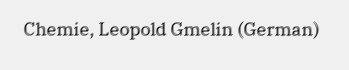Chemie, Leopold Gmelin (German)